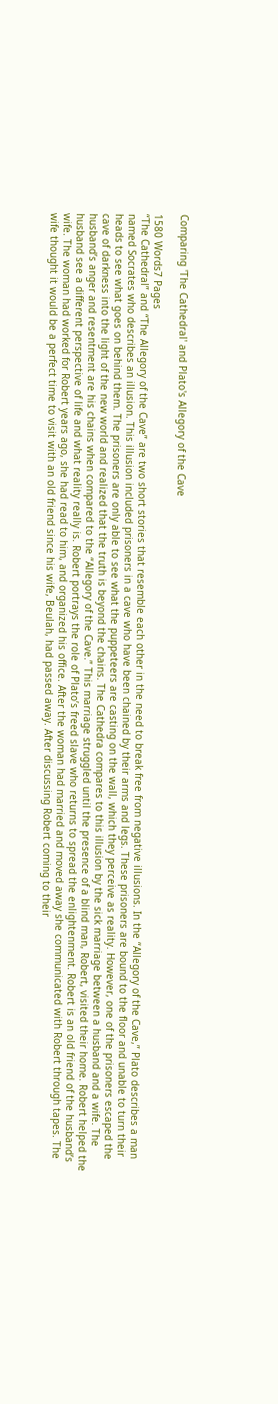Comparing 'The Cathedral' and Plato's Allegory of the Cave

1580 Words7 Pages
“The Cathedral” and “The Allegory of the Cave” are two short stories that resemble each other in the need to break free from negative illusions. In the “Allegory of the Cave,” Plato describes a man named Socrates who describes an illusion. This illusion included prisoners in a cave who have been chained by their arms and legs. These prisoners are bound to the floor and unable to turn their heads to see what goes on behind them. The prisoners are only able to see what the puppeteers are casting on the wall, which they perceive as reality. However, one of the prisoners escaped the cave of darkness into the light of the new world and realized that the truth is beyond the chains. The Cathedra compares to this illusion by the sick marriage between a husband and a wife. The husband’s anger and resentment are his chains when compared to the “Allegory of the Cave.” This marriage struggled until the presence of a blind man, Robert, visited their home. Robert helped the husband see a different perspective of life and what reality really is. Robert portrays the role of Plato’s freed slave who returns to spread the enlightenment. Robert is an old friend of the husband’s wife. The woman had worked for Robert years ago, she had read to him, and organized his office. After the woman had married and moved away she communicated with Robert through tapes. The wife thought it would be a perfect time to visit with an old friend since his wife, Beulah, had passed away. After discussing Robert coming to their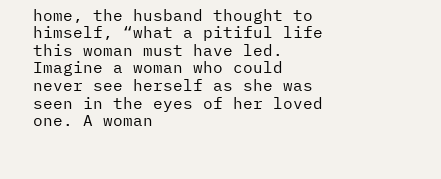home, the husband thought to himself, “what a pitiful life this woman must have led. Imagine a woman who could never see herself as she was seen in the eyes of her loved one. A woman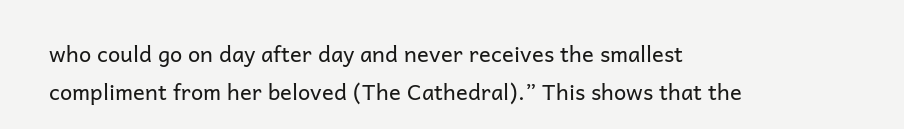who could go on day after day and never receives the smallest compliment from her beloved (The Cathedral).” This shows that the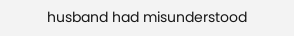husband had misunderstood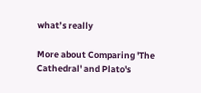what’s really

More about Comparing 'The Cathedral' and Plato's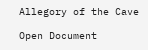Allegory of the Cave

Open Document